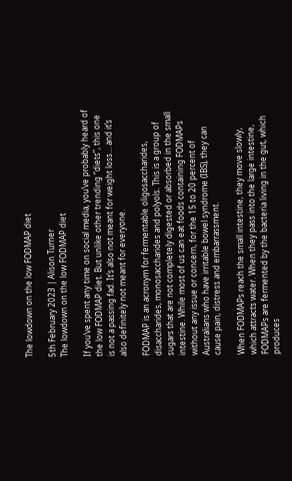The lowdown on the low FODMAP diet

5th February 2023 | Alison Turner
The lowdown on the low FODMAP diet

If you’ve spent any time on social media, you’ve probably heard of the low FODMAP diet. But unlike other trending “diets”, this one is not a passing fad. It’s also not meant for weight loss… and it’s also definitely not meant for everyone.

FODMAP is an acronym for fermentable oligosaccharides, disaccharides, monosaccharides and polyols. This is a group of sugars that are not completely digested or absorbed in the small intestine. While most of us can eat foods containing FODMAPs without any issue or concern, for the 15 to 20 percent of Australians who have irritable bowel syndrome (IBS), they can cause pain, distress and embarrassment.

When FODMAPs reach the small intestine, they move slowly, which attracts water. When they pass into the large intestine, FODMAPs are fermented by the bacteria living in the gut, which produces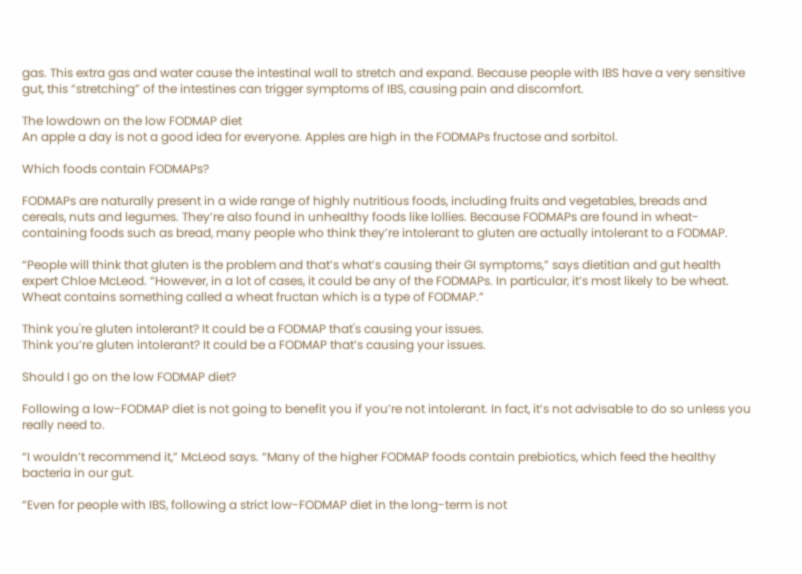gas. This extra gas and water cause the intestinal wall to stretch and expand. Because people with IBS have a very sensitive gut, this “stretching” of the intestines can trigger symptoms of IBS, causing pain and discomfort.

The lowdown on the low FODMAP diet
An apple a day is not a good idea for everyone. Apples are high in the FODMAPs fructose and sorbitol.

Which foods contain FODMAPs?

FODMAPs are naturally present in a wide range of highly nutritious foods, including fruits and vegetables, breads and cereals, nuts and legumes. They’re also found in unhealthy foods like lollies. Because FODMAPs are found in wheat-containing foods such as bread, many people who think they’re intolerant to gluten are actually intolerant to a FODMAP.

“People will think that gluten is the problem and that’s what’s causing their GI symptoms,” says dietitian and gut health expert Chloe McLeod. “However, in a lot of cases, it could be any of the FODMAPs. In particular, it’s most likely to be wheat. Wheat contains something called a wheat fructan which is a type of FODMAP.”

Think you're gluten intolerant? It could be a FODMAP that's causing your issues.
Think you’re gluten intolerant? It could be a FODMAP that’s causing your issues.

Should I go on the low FODMAP diet?

Following a low-FODMAP diet is not going to benefit you if you’re not intolerant. In fact, it’s not advisable to do so unless you really need to.

“I wouldn’t recommend it,” McLeod says. “Many of the higher FODMAP foods contain prebiotics, which feed the healthy bacteria in our gut.

“Even for people with IBS, following a strict low-FODMAP diet in the long-term is not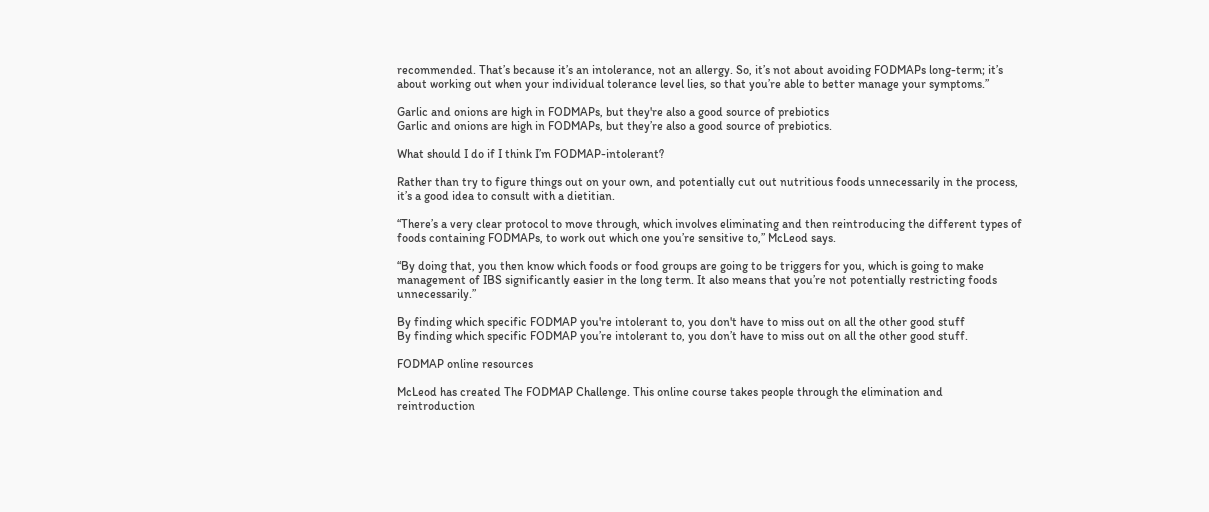recommended. That’s because it’s an intolerance, not an allergy. So, it’s not about avoiding FODMAPs long-term; it’s about working out when your individual tolerance level lies, so that you’re able to better manage your symptoms.”

Garlic and onions are high in FODMAPs, but they're also a good source of prebiotics
Garlic and onions are high in FODMAPs, but they’re also a good source of prebiotics.

What should I do if I think I’m FODMAP-intolerant?

Rather than try to figure things out on your own, and potentially cut out nutritious foods unnecessarily in the process, it’s a good idea to consult with a dietitian.

“There’s a very clear protocol to move through, which involves eliminating and then reintroducing the different types of foods containing FODMAPs, to work out which one you’re sensitive to,” McLeod says.

“By doing that, you then know which foods or food groups are going to be triggers for you, which is going to make management of IBS significantly easier in the long term. It also means that you’re not potentially restricting foods unnecessarily.”

By finding which specific FODMAP you're intolerant to, you don't have to miss out on all the other good stuff
By finding which specific FODMAP you’re intolerant to, you don’t have to miss out on all the other good stuff.

FODMAP online resources

McLeod has created The FODMAP Challenge. This online course takes people through the elimination and reintroduction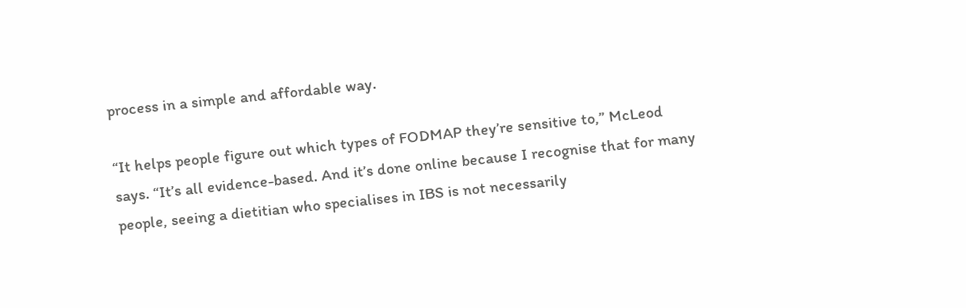process in a simple and affordable way.

“It helps people figure out which types of FODMAP they’re sensitive to,” McLeod says. “It’s all evidence-based. And it’s done online because I recognise that for many people, seeing a dietitian who specialises in IBS is not necessarily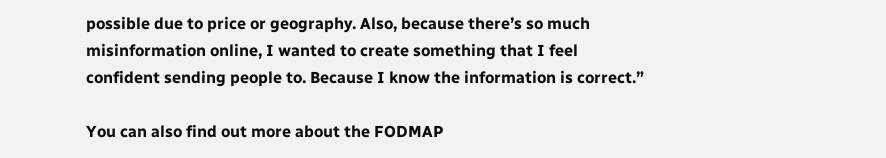possible due to price or geography. Also, because there’s so much misinformation online, I wanted to create something that I feel confident sending people to. Because I know the information is correct.”

You can also find out more about the FODMAP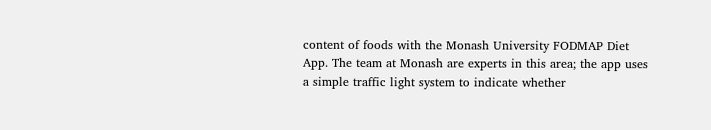content of foods with the Monash University FODMAP Diet App. The team at Monash are experts in this area; the app uses a simple traffic light system to indicate whether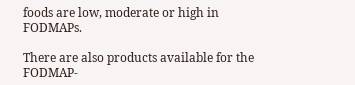foods are low, moderate or high in FODMAPs.

There are also products available for the FODMAP-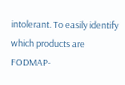intolerant. To easily identify which products are FODMAP-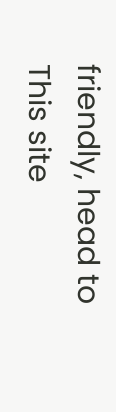friendly, head to This site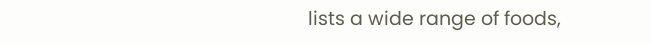lists a wide range of foods,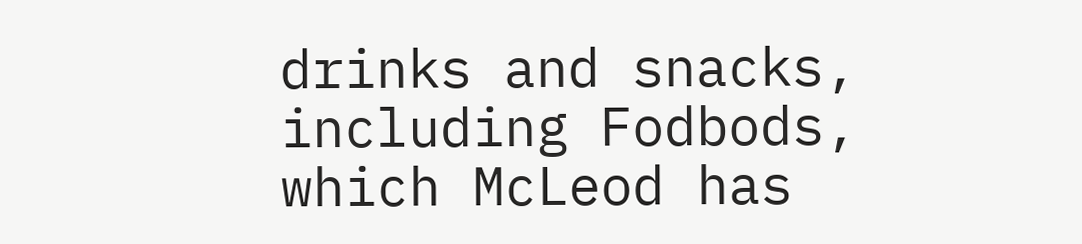drinks and snacks, including Fodbods, which McLeod has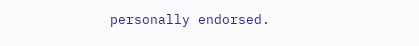personally endorsed.